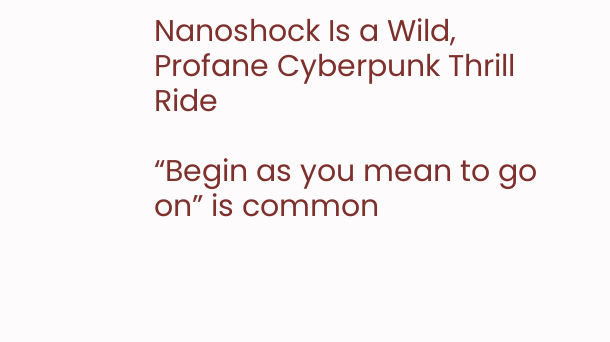Nanoshock Is a Wild, Profane Cyberpunk Thrill Ride

“Begin as you mean to go on” is common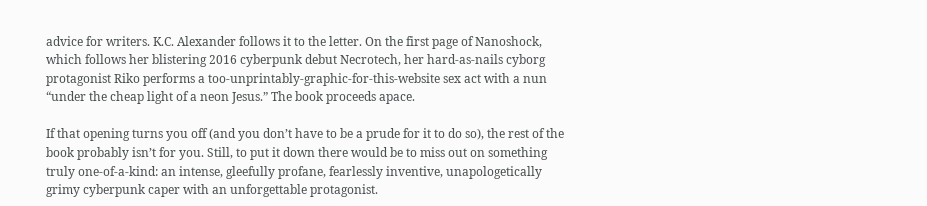advice for writers. K.C. Alexander follows it to the letter. On the first page of Nanoshock, which follows her blistering 2016 cyberpunk debut Necrotech, her hard-as-nails cyborg protagonist Riko performs a too-unprintably-graphic-for-this-website sex act with a nun “under the cheap light of a neon Jesus.” The book proceeds apace.

If that opening turns you off (and you don’t have to be a prude for it to do so), the rest of the book probably isn’t for you. Still, to put it down there would be to miss out on something truly one-of-a-kind: an intense, gleefully profane, fearlessly inventive, unapologetically grimy cyberpunk caper with an unforgettable protagonist.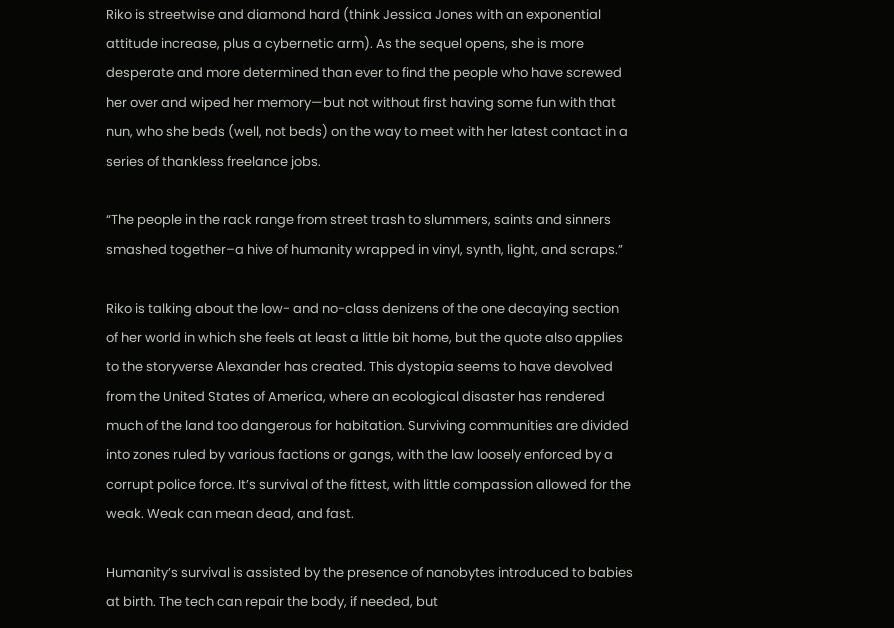Riko is streetwise and diamond hard (think Jessica Jones with an exponential attitude increase, plus a cybernetic arm). As the sequel opens, she is more desperate and more determined than ever to find the people who have screwed her over and wiped her memory—but not without first having some fun with that nun, who she beds (well, not beds) on the way to meet with her latest contact in a series of thankless freelance jobs.

“The people in the rack range from street trash to slummers, saints and sinners smashed together–a hive of humanity wrapped in vinyl, synth, light, and scraps.”

Riko is talking about the low- and no-class denizens of the one decaying section of her world in which she feels at least a little bit home, but the quote also applies to the storyverse Alexander has created. This dystopia seems to have devolved from the United States of America, where an ecological disaster has rendered much of the land too dangerous for habitation. Surviving communities are divided into zones ruled by various factions or gangs, with the law loosely enforced by a corrupt police force. It’s survival of the fittest, with little compassion allowed for the weak. Weak can mean dead, and fast.

Humanity’s survival is assisted by the presence of nanobytes introduced to babies at birth. The tech can repair the body, if needed, but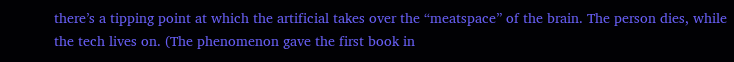there’s a tipping point at which the artificial takes over the “meatspace” of the brain. The person dies, while the tech lives on. (The phenomenon gave the first book in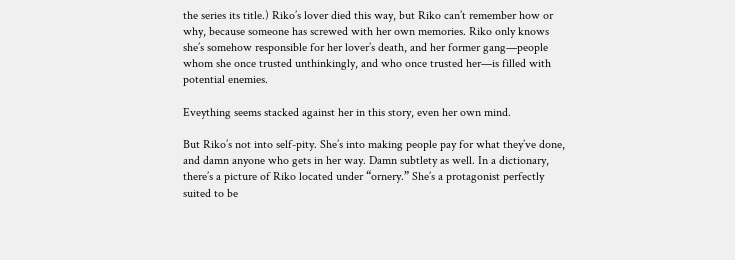the series its title.) Riko’s lover died this way, but Riko can’t remember how or why, because someone has screwed with her own memories. Riko only knows she’s somehow responsible for her lover’s death, and her former gang—people whom she once trusted unthinkingly, and who once trusted her—is filled with potential enemies.

Eveything seems stacked against her in this story, even her own mind.

But Riko’s not into self-pity. She’s into making people pay for what they’ve done, and damn anyone who gets in her way. Damn subtlety as well. In a dictionary, there’s a picture of Riko located under “ornery.” She’s a protagonist perfectly suited to be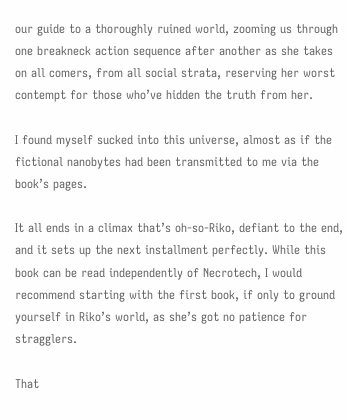our guide to a thoroughly ruined world, zooming us through one breakneck action sequence after another as she takes on all comers, from all social strata, reserving her worst contempt for those who’ve hidden the truth from her.

I found myself sucked into this universe, almost as if the fictional nanobytes had been transmitted to me via the book’s pages.

It all ends in a climax that’s oh-so-Riko, defiant to the end, and it sets up the next installment perfectly. While this book can be read independently of Necrotech, I would recommend starting with the first book, if only to ground yourself in Riko’s world, as she’s got no patience for stragglers.

That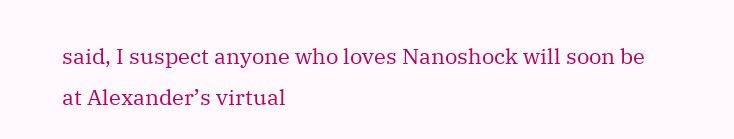said, I suspect anyone who loves Nanoshock will soon be at Alexander’s virtual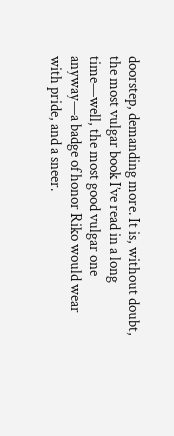doorstep, demanding more. It is, without doubt, the most vulgar book I’ve read in a long time—well, the most good vulgar one anyway—a badge of honor Riko would wear with pride, and a sneer.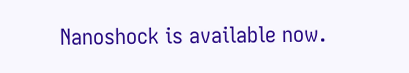Nanoshock is available now.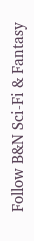Follow B&N Sci-Fi & Fantasy